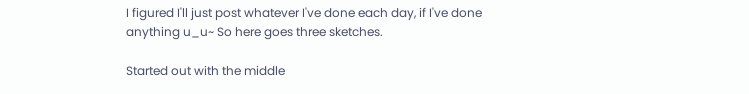I figured I'll just post whatever I've done each day, if I've done anything u_u~ So here goes three sketches.

Started out with the middle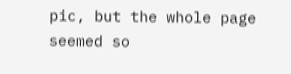pic, but the whole page seemed so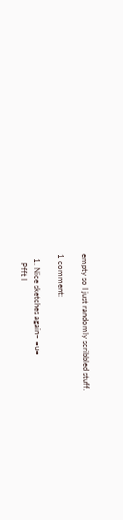empty so I just randomly scribbled stuff.

1 comment:

  1. Nice sketches again~ =u=
    Pfft I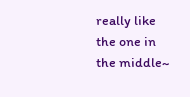really like the one in the middle~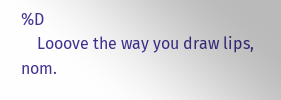%D
    Looove the way you draw lips, nom.